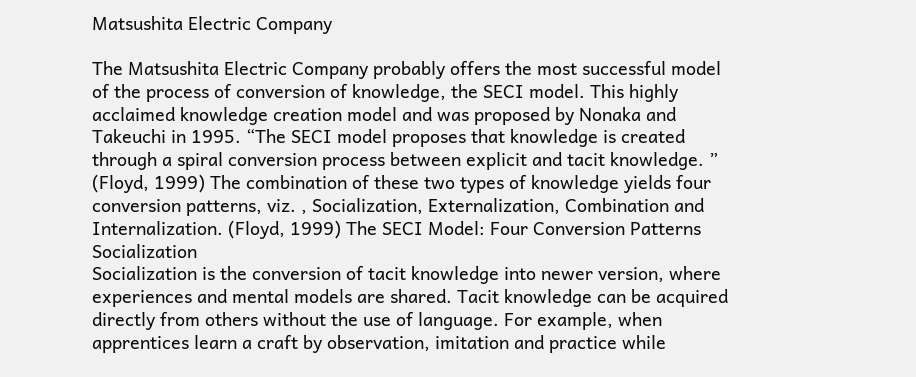Matsushita Electric Company

The Matsushita Electric Company probably offers the most successful model of the process of conversion of knowledge, the SECI model. This highly acclaimed knowledge creation model and was proposed by Nonaka and Takeuchi in 1995. “The SECI model proposes that knowledge is created through a spiral conversion process between explicit and tacit knowledge. ” (Floyd, 1999) The combination of these two types of knowledge yields four conversion patterns, viz. , Socialization, Externalization, Combination and Internalization. (Floyd, 1999) The SECI Model: Four Conversion Patterns Socialization
Socialization is the conversion of tacit knowledge into newer version, where experiences and mental models are shared. Tacit knowledge can be acquired directly from others without the use of language. For example, when apprentices learn a craft by observation, imitation and practice while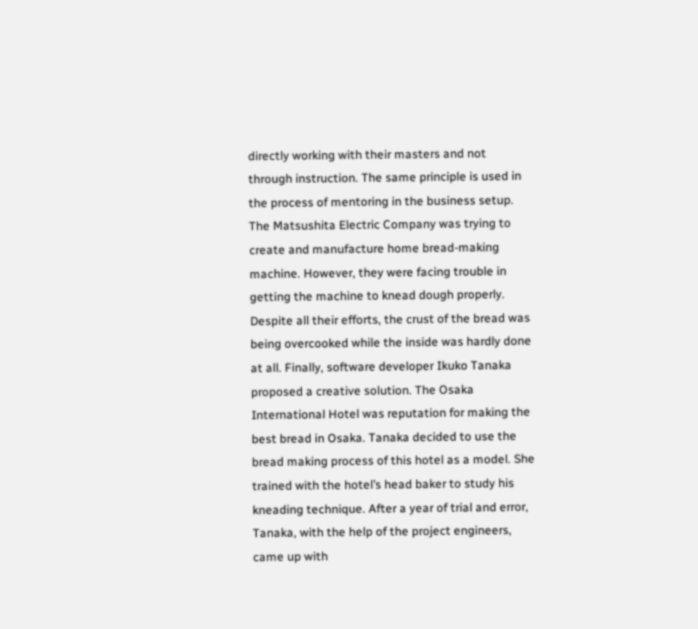directly working with their masters and not through instruction. The same principle is used in the process of mentoring in the business setup. The Matsushita Electric Company was trying to create and manufacture home bread-making machine. However, they were facing trouble in getting the machine to knead dough properly.
Despite all their efforts, the crust of the bread was being overcooked while the inside was hardly done at all. Finally, software developer Ikuko Tanaka proposed a creative solution. The Osaka International Hotel was reputation for making the best bread in Osaka. Tanaka decided to use the bread making process of this hotel as a model. She trained with the hotel’s head baker to study his kneading technique. After a year of trial and error, Tanaka, with the help of the project engineers, came up with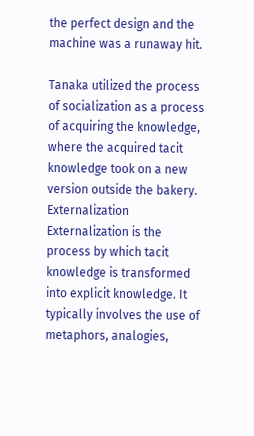the perfect design and the machine was a runaway hit.

Tanaka utilized the process of socialization as a process of acquiring the knowledge, where the acquired tacit knowledge took on a new version outside the bakery. Externalization Externalization is the process by which tacit knowledge is transformed into explicit knowledge. It typically involves the use of metaphors, analogies,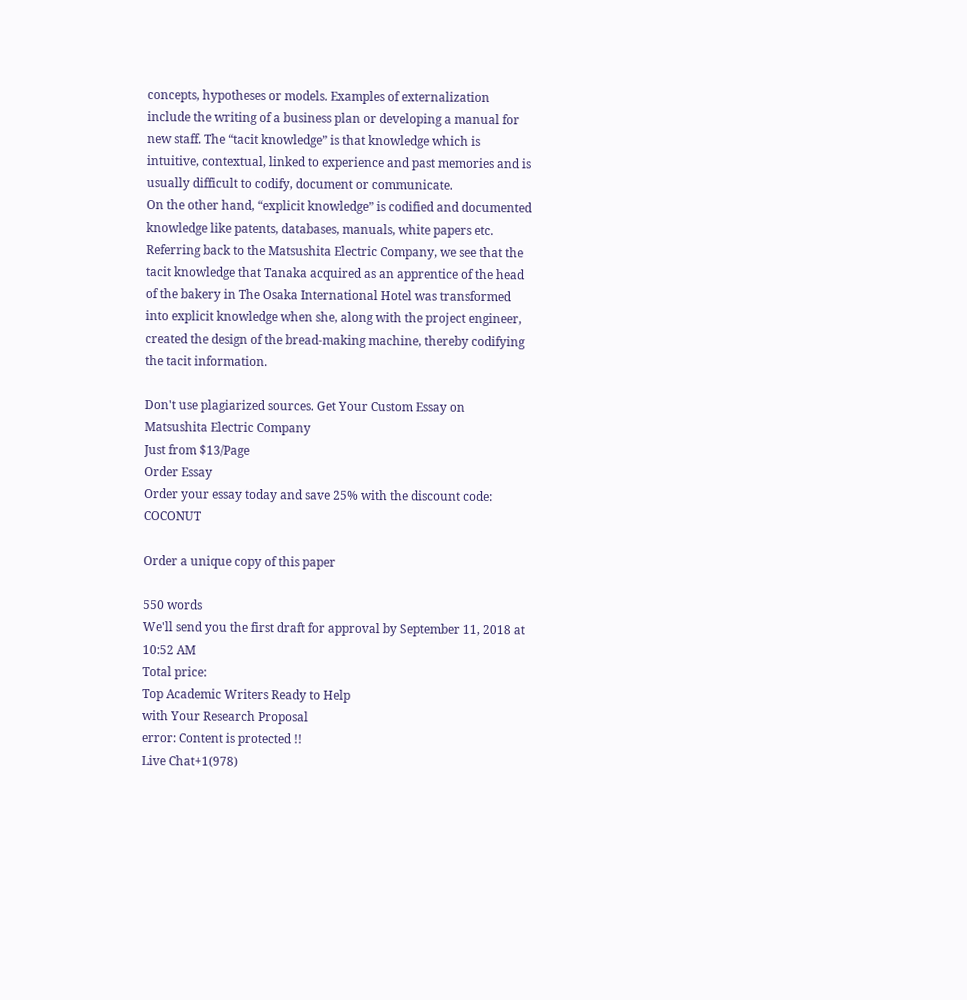concepts, hypotheses or models. Examples of externalization include the writing of a business plan or developing a manual for new staff. The “tacit knowledge” is that knowledge which is intuitive, contextual, linked to experience and past memories and is usually difficult to codify, document or communicate.
On the other hand, “explicit knowledge” is codified and documented knowledge like patents, databases, manuals, white papers etc. Referring back to the Matsushita Electric Company, we see that the tacit knowledge that Tanaka acquired as an apprentice of the head of the bakery in The Osaka International Hotel was transformed into explicit knowledge when she, along with the project engineer, created the design of the bread-making machine, thereby codifying the tacit information.

Don't use plagiarized sources. Get Your Custom Essay on
Matsushita Electric Company
Just from $13/Page
Order Essay
Order your essay today and save 25% with the discount code: COCONUT

Order a unique copy of this paper

550 words
We'll send you the first draft for approval by September 11, 2018 at 10:52 AM
Total price:
Top Academic Writers Ready to Help
with Your Research Proposal
error: Content is protected !!
Live Chat+1(978)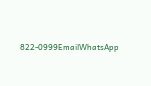822-0999EmailWhatsApp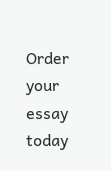Order your essay today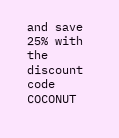and save 25% with the discount code COCONUT